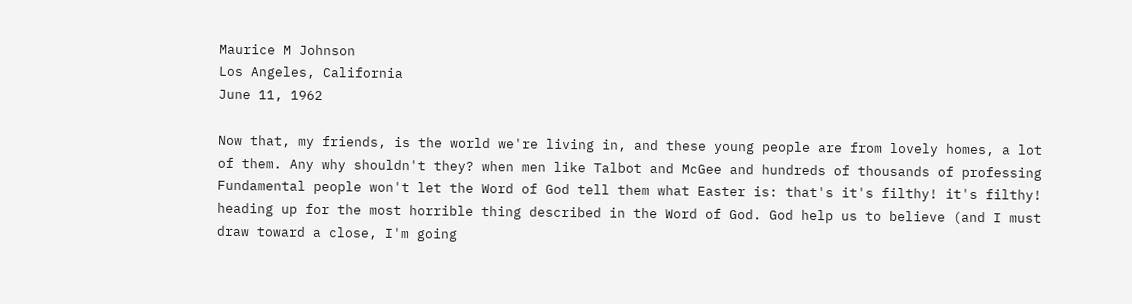Maurice M Johnson
Los Angeles, California
June 11, 1962

Now that, my friends, is the world we're living in, and these young people are from lovely homes, a lot of them. Any why shouldn't they? when men like Talbot and McGee and hundreds of thousands of professing Fundamental people won't let the Word of God tell them what Easter is: that's it's filthy! it's filthy! heading up for the most horrible thing described in the Word of God. God help us to believe (and I must draw toward a close, I'm going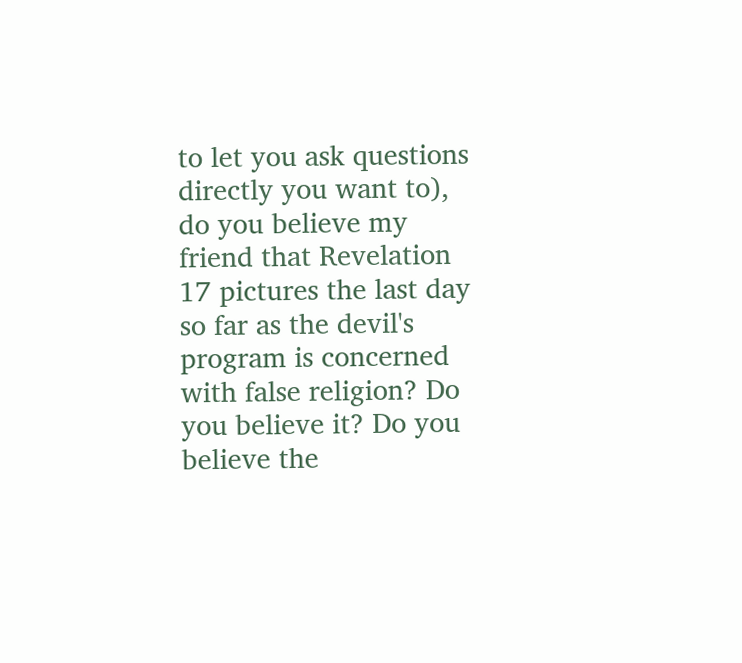to let you ask questions directly you want to), do you believe my friend that Revelation 17 pictures the last day so far as the devil's program is concerned with false religion? Do you believe it? Do you believe the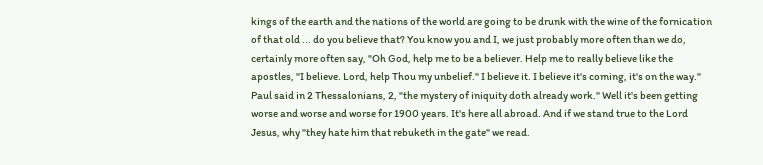kings of the earth and the nations of the world are going to be drunk with the wine of the fornication of that old ... do you believe that? You know you and I, we just probably more often than we do, certainly more often say, "Oh God, help me to be a believer. Help me to really believe like the apostles, "I believe. Lord, help Thou my unbelief." I believe it. I believe it's coming, it's on the way." Paul said in 2 Thessalonians, 2, "the mystery of iniquity doth already work." Well it's been getting worse and worse and worse for 1900 years. It's here all abroad. And if we stand true to the Lord Jesus, why "they hate him that rebuketh in the gate" we read.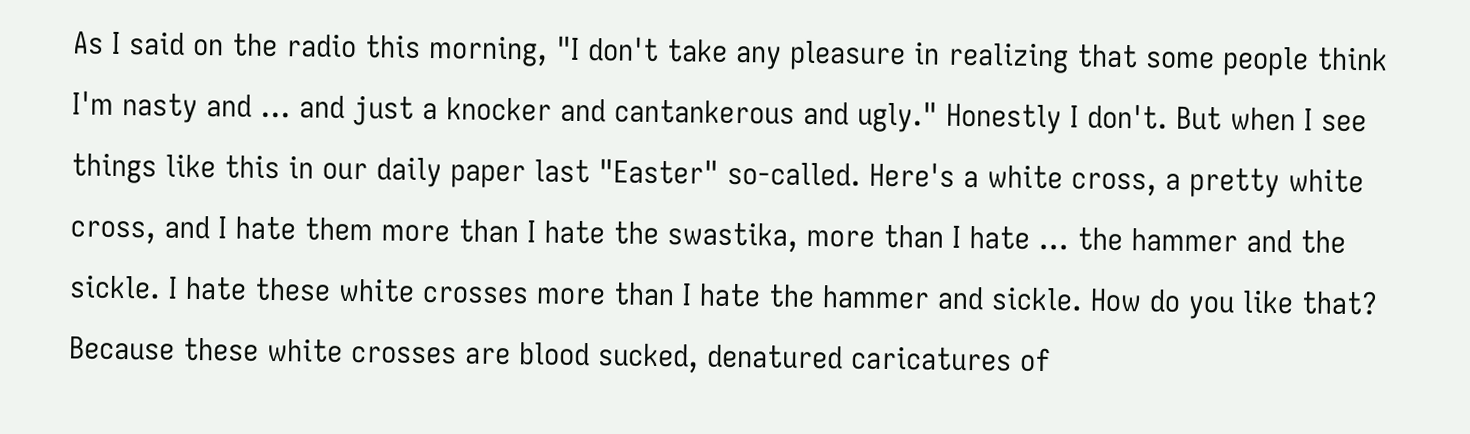As I said on the radio this morning, "I don't take any pleasure in realizing that some people think I'm nasty and ... and just a knocker and cantankerous and ugly." Honestly I don't. But when I see things like this in our daily paper last "Easter" so-called. Here's a white cross, a pretty white cross, and I hate them more than I hate the swastika, more than I hate ... the hammer and the sickle. I hate these white crosses more than I hate the hammer and sickle. How do you like that? Because these white crosses are blood sucked, denatured caricatures of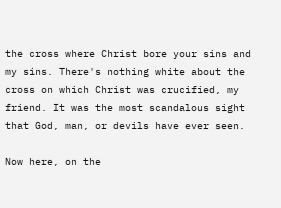the cross where Christ bore your sins and my sins. There's nothing white about the cross on which Christ was crucified, my friend. It was the most scandalous sight that God, man, or devils have ever seen.

Now here, on the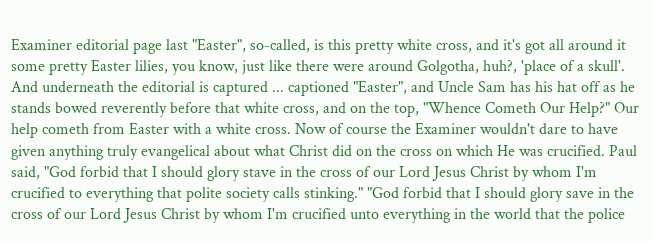Examiner editorial page last "Easter", so-called, is this pretty white cross, and it's got all around it some pretty Easter lilies, you know, just like there were around Golgotha, huh?, 'place of a skull'. And underneath the editorial is captured ... captioned "Easter", and Uncle Sam has his hat off as he stands bowed reverently before that white cross, and on the top, "Whence Cometh Our Help?" Our help cometh from Easter with a white cross. Now of course the Examiner wouldn't dare to have given anything truly evangelical about what Christ did on the cross on which He was crucified. Paul said, "God forbid that I should glory stave in the cross of our Lord Jesus Christ by whom I'm crucified to everything that polite society calls stinking." "God forbid that I should glory save in the cross of our Lord Jesus Christ by whom I'm crucified unto everything in the world that the police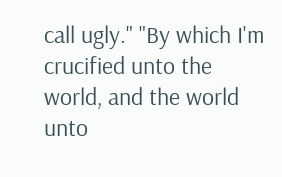call ugly." "By which I'm crucified unto the world, and the world unto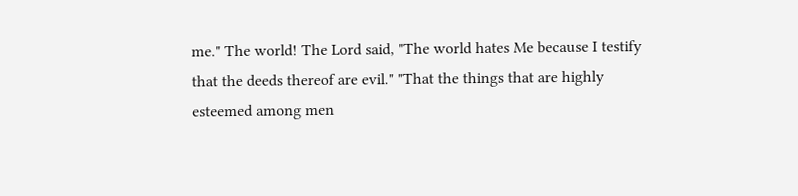me." The world! The Lord said, "The world hates Me because I testify that the deeds thereof are evil." "That the things that are highly esteemed among men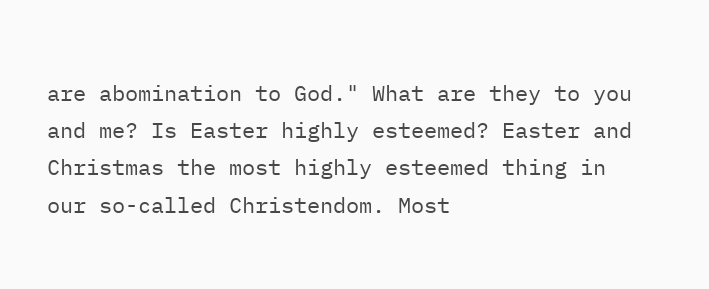are abomination to God." What are they to you and me? Is Easter highly esteemed? Easter and Christmas the most highly esteemed thing in our so-called Christendom. Most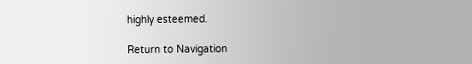highly esteemed.

Return to Navigation